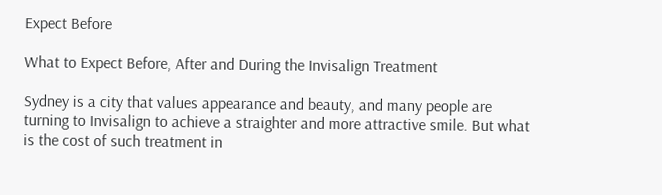Expect Before

What to Expect Before, After and During the Invisalign Treatment

Sydney is a city that values appearance and beauty, and many people are turning to Invisalign to achieve a straighter and more attractive smile. But what is the cost of such treatment in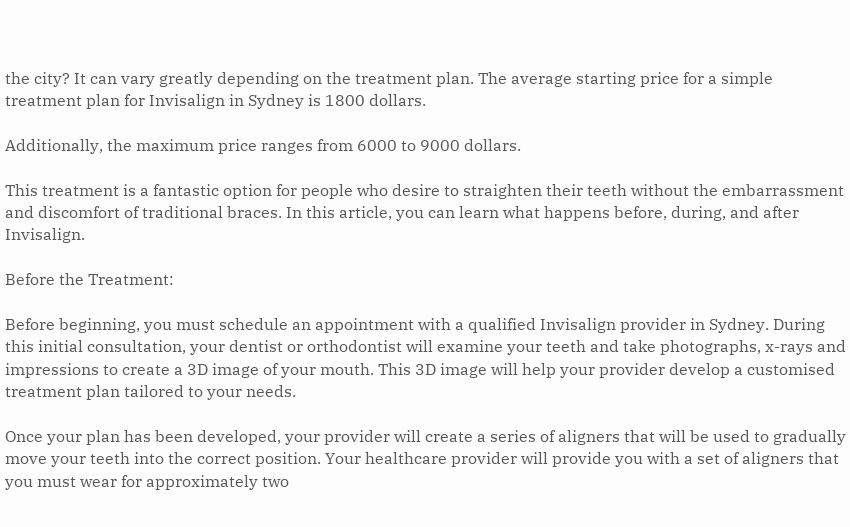the city? It can vary greatly depending on the treatment plan. The average starting price for a simple treatment plan for Invisalign in Sydney is 1800 dollars.

Additionally, the maximum price ranges from 6000 to 9000 dollars.

This treatment is a fantastic option for people who desire to straighten their teeth without the embarrassment and discomfort of traditional braces. In this article, you can learn what happens before, during, and after Invisalign.

Before the Treatment:

Before beginning, you must schedule an appointment with a qualified Invisalign provider in Sydney. During this initial consultation, your dentist or orthodontist will examine your teeth and take photographs, x-rays and impressions to create a 3D image of your mouth. This 3D image will help your provider develop a customised treatment plan tailored to your needs.

Once your plan has been developed, your provider will create a series of aligners that will be used to gradually move your teeth into the correct position. Your healthcare provider will provide you with a set of aligners that you must wear for approximately two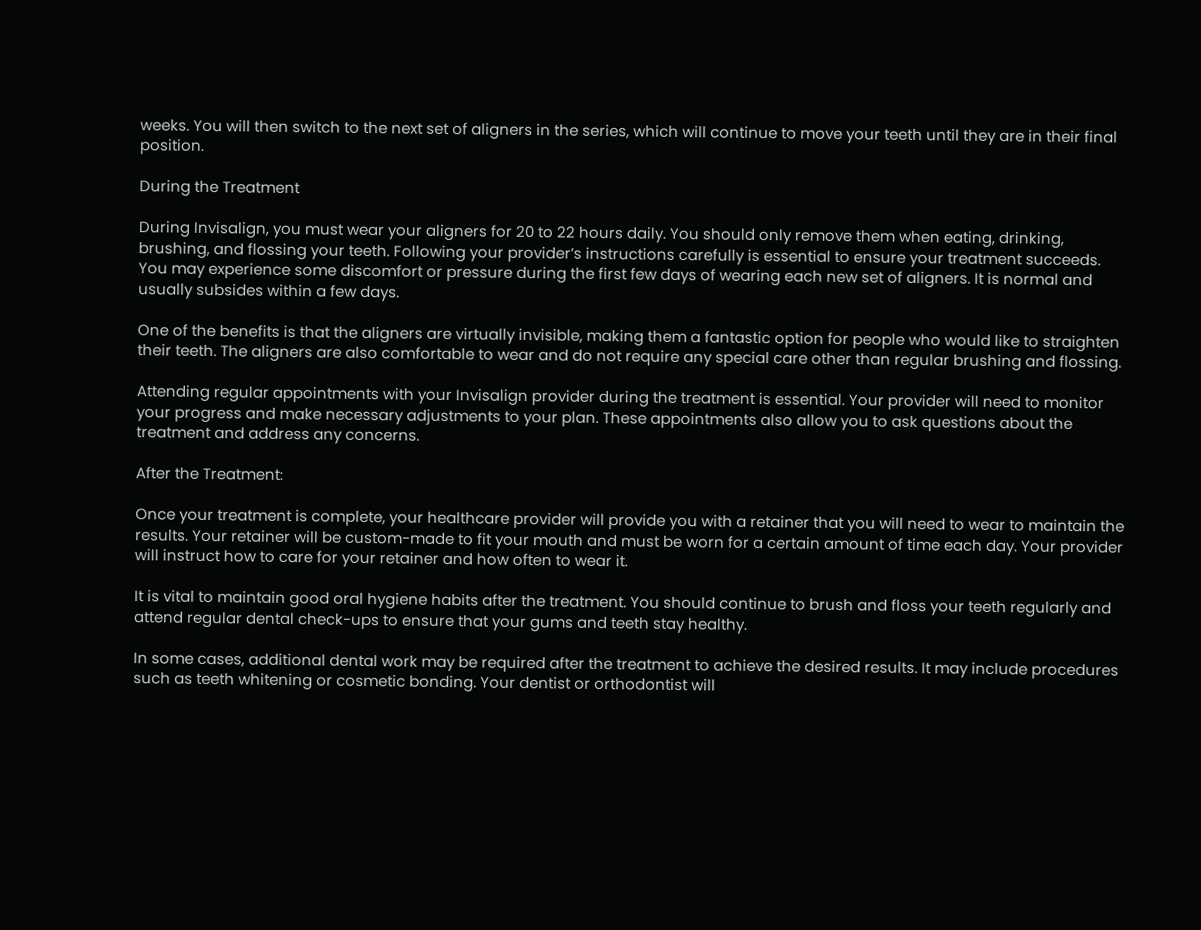weeks. You will then switch to the next set of aligners in the series, which will continue to move your teeth until they are in their final position.

During the Treatment

During Invisalign, you must wear your aligners for 20 to 22 hours daily. You should only remove them when eating, drinking, brushing, and flossing your teeth. Following your provider’s instructions carefully is essential to ensure your treatment succeeds. You may experience some discomfort or pressure during the first few days of wearing each new set of aligners. It is normal and usually subsides within a few days.

One of the benefits is that the aligners are virtually invisible, making them a fantastic option for people who would like to straighten their teeth. The aligners are also comfortable to wear and do not require any special care other than regular brushing and flossing.

Attending regular appointments with your Invisalign provider during the treatment is essential. Your provider will need to monitor your progress and make necessary adjustments to your plan. These appointments also allow you to ask questions about the treatment and address any concerns.

After the Treatment:

Once your treatment is complete, your healthcare provider will provide you with a retainer that you will need to wear to maintain the results. Your retainer will be custom-made to fit your mouth and must be worn for a certain amount of time each day. Your provider will instruct how to care for your retainer and how often to wear it.

It is vital to maintain good oral hygiene habits after the treatment. You should continue to brush and floss your teeth regularly and attend regular dental check-ups to ensure that your gums and teeth stay healthy.

In some cases, additional dental work may be required after the treatment to achieve the desired results. It may include procedures such as teeth whitening or cosmetic bonding. Your dentist or orthodontist will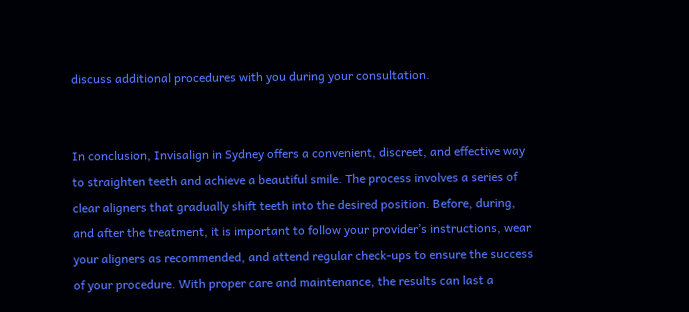discuss additional procedures with you during your consultation.


In conclusion, Invisalign in Sydney offers a convenient, discreet, and effective way to straighten teeth and achieve a beautiful smile. The process involves a series of clear aligners that gradually shift teeth into the desired position. Before, during, and after the treatment, it is important to follow your provider’s instructions, wear your aligners as recommended, and attend regular check-ups to ensure the success of your procedure. With proper care and maintenance, the results can last a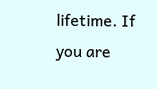lifetime. If you are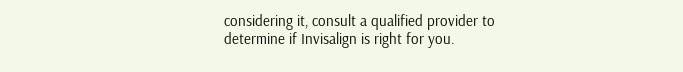considering it, consult a qualified provider to determine if Invisalign is right for you.